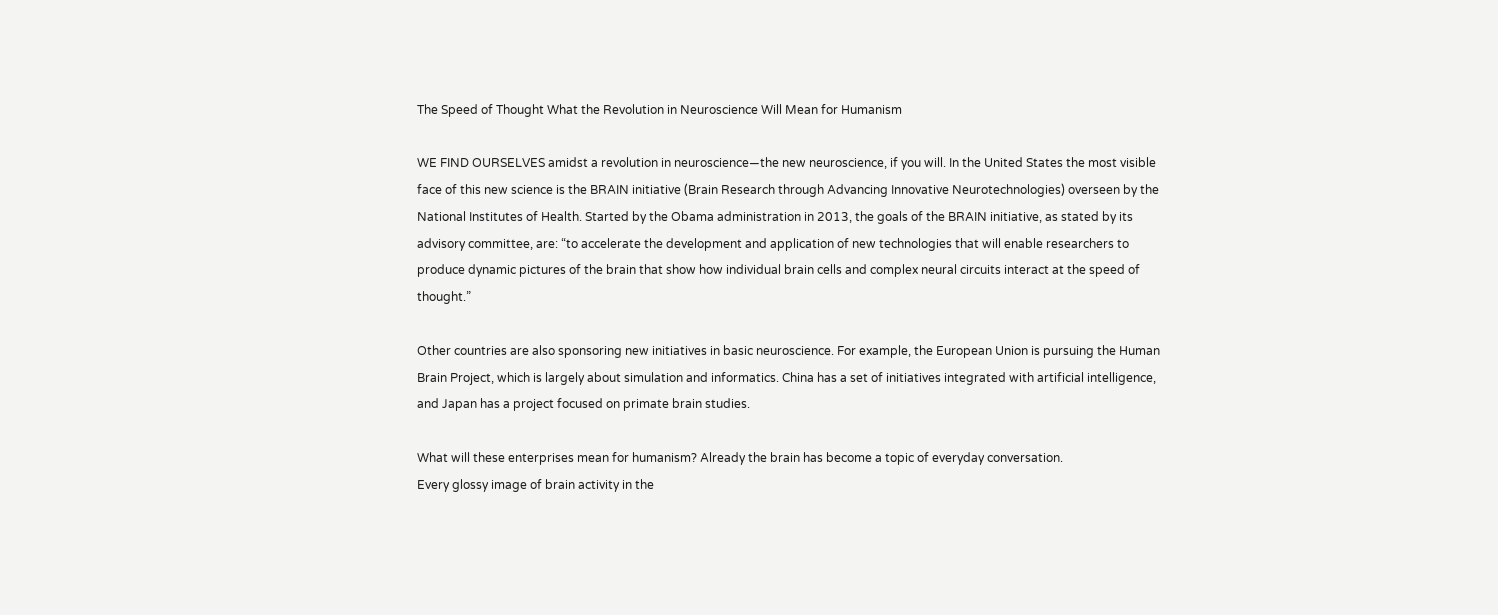The Speed of Thought What the Revolution in Neuroscience Will Mean for Humanism

WE FIND OURSELVES amidst a revolution in neuroscience—the new neuroscience, if you will. In the United States the most visible face of this new science is the BRAIN initiative (Brain Research through Advancing Innovative Neurotechnologies) overseen by the National Institutes of Health. Started by the Obama administration in 2013, the goals of the BRAIN initiative, as stated by its advisory committee, are: “to accelerate the development and application of new technologies that will enable researchers to produce dynamic pictures of the brain that show how individual brain cells and complex neural circuits interact at the speed of thought.”

Other countries are also sponsoring new initiatives in basic neuroscience. For example, the European Union is pursuing the Human Brain Project, which is largely about simulation and informatics. China has a set of initiatives integrated with artificial intelligence, and Japan has a project focused on primate brain studies.

What will these enterprises mean for humanism? Already the brain has become a topic of everyday conversation.
Every glossy image of brain activity in the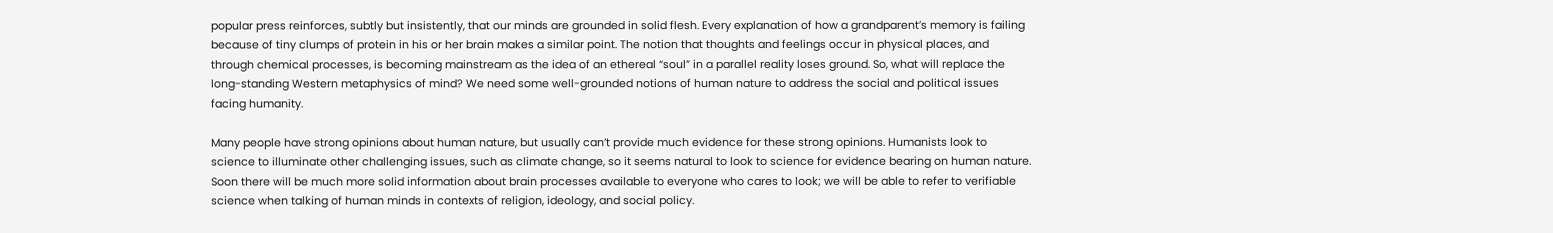popular press reinforces, subtly but insistently, that our minds are grounded in solid flesh. Every explanation of how a grandparent’s memory is failing because of tiny clumps of protein in his or her brain makes a similar point. The notion that thoughts and feelings occur in physical places, and through chemical processes, is becoming mainstream as the idea of an ethereal “soul” in a parallel reality loses ground. So, what will replace the long-standing Western metaphysics of mind? We need some well-grounded notions of human nature to address the social and political issues facing humanity.

Many people have strong opinions about human nature, but usually can’t provide much evidence for these strong opinions. Humanists look to science to illuminate other challenging issues, such as climate change, so it seems natural to look to science for evidence bearing on human nature. Soon there will be much more solid information about brain processes available to everyone who cares to look; we will be able to refer to verifiable science when talking of human minds in contexts of religion, ideology, and social policy.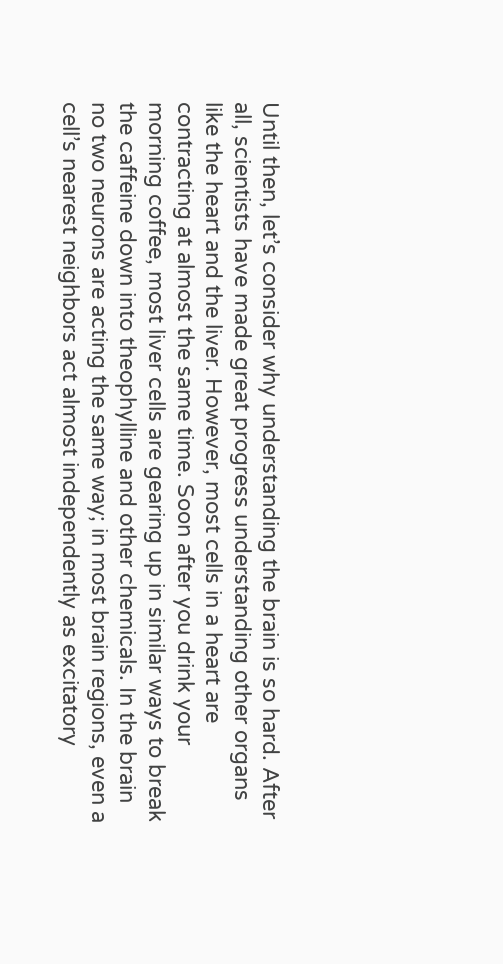Until then, let’s consider why understanding the brain is so hard. After all, scientists have made great progress understanding other organs like the heart and the liver. However, most cells in a heart are contracting at almost the same time. Soon after you drink your morning coffee, most liver cells are gearing up in similar ways to break the caffeine down into theophylline and other chemicals. In the brain no two neurons are acting the same way; in most brain regions, even a cell’s nearest neighbors act almost independently as excitatory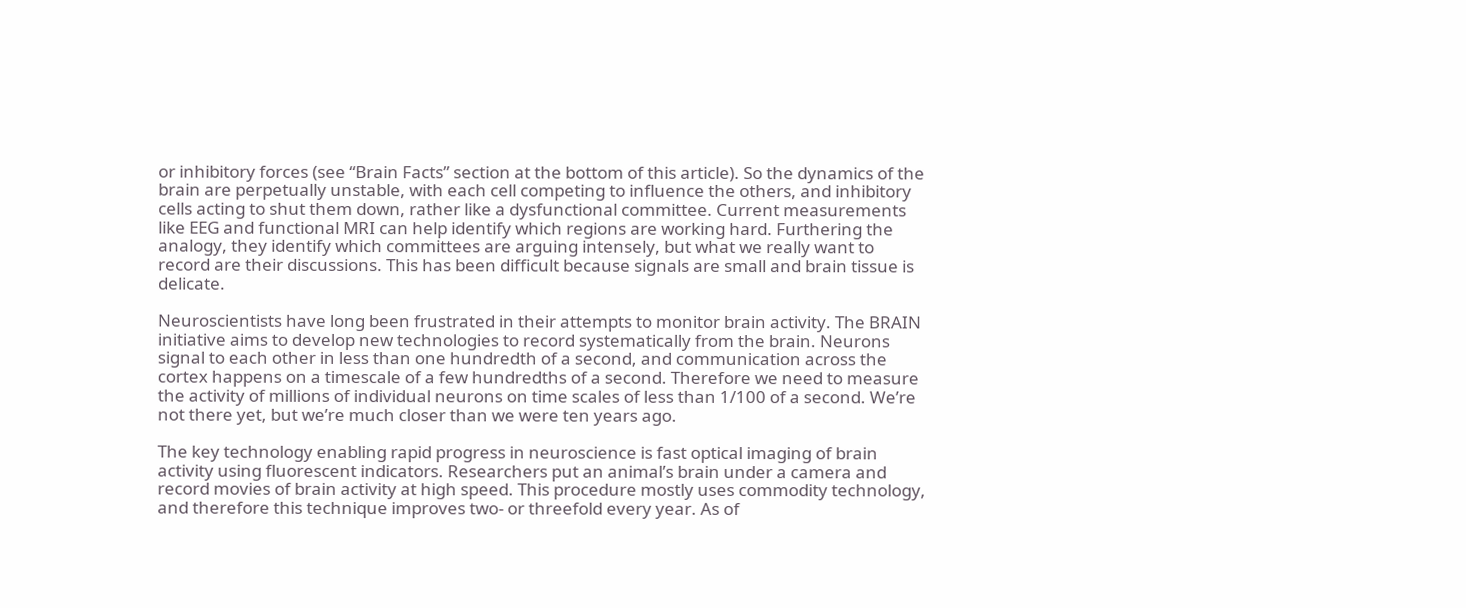or inhibitory forces (see “Brain Facts” section at the bottom of this article). So the dynamics of the brain are perpetually unstable, with each cell competing to influence the others, and inhibitory cells acting to shut them down, rather like a dysfunctional committee. Current measurements like EEG and functional MRI can help identify which regions are working hard. Furthering the analogy, they identify which committees are arguing intensely, but what we really want to record are their discussions. This has been difficult because signals are small and brain tissue is delicate.

Neuroscientists have long been frustrated in their attempts to monitor brain activity. The BRAIN initiative aims to develop new technologies to record systematically from the brain. Neurons signal to each other in less than one hundredth of a second, and communication across the cortex happens on a timescale of a few hundredths of a second. Therefore we need to measure the activity of millions of individual neurons on time scales of less than 1/100 of a second. We’re not there yet, but we’re much closer than we were ten years ago.

The key technology enabling rapid progress in neuroscience is fast optical imaging of brain activity using fluorescent indicators. Researchers put an animal’s brain under a camera and record movies of brain activity at high speed. This procedure mostly uses commodity technology, and therefore this technique improves two- or threefold every year. As of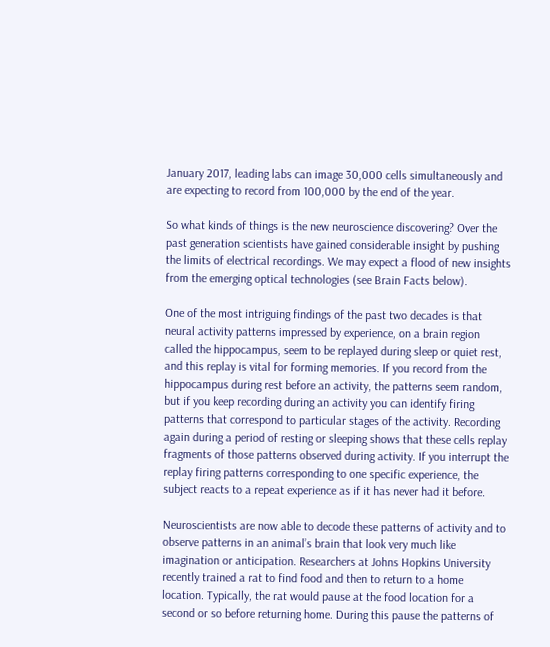January 2017, leading labs can image 30,000 cells simultaneously and are expecting to record from 100,000 by the end of the year.

So what kinds of things is the new neuroscience discovering? Over the past generation scientists have gained considerable insight by pushing the limits of electrical recordings. We may expect a flood of new insights from the emerging optical technologies (see Brain Facts below).

One of the most intriguing findings of the past two decades is that neural activity patterns impressed by experience, on a brain region called the hippocampus, seem to be replayed during sleep or quiet rest, and this replay is vital for forming memories. If you record from the hippocampus during rest before an activity, the patterns seem random, but if you keep recording during an activity you can identify firing patterns that correspond to particular stages of the activity. Recording again during a period of resting or sleeping shows that these cells replay fragments of those patterns observed during activity. If you interrupt the replay firing patterns corresponding to one specific experience, the subject reacts to a repeat experience as if it has never had it before.

Neuroscientists are now able to decode these patterns of activity and to observe patterns in an animal’s brain that look very much like imagination or anticipation. Researchers at Johns Hopkins University recently trained a rat to find food and then to return to a home location. Typically, the rat would pause at the food location for a second or so before returning home. During this pause the patterns of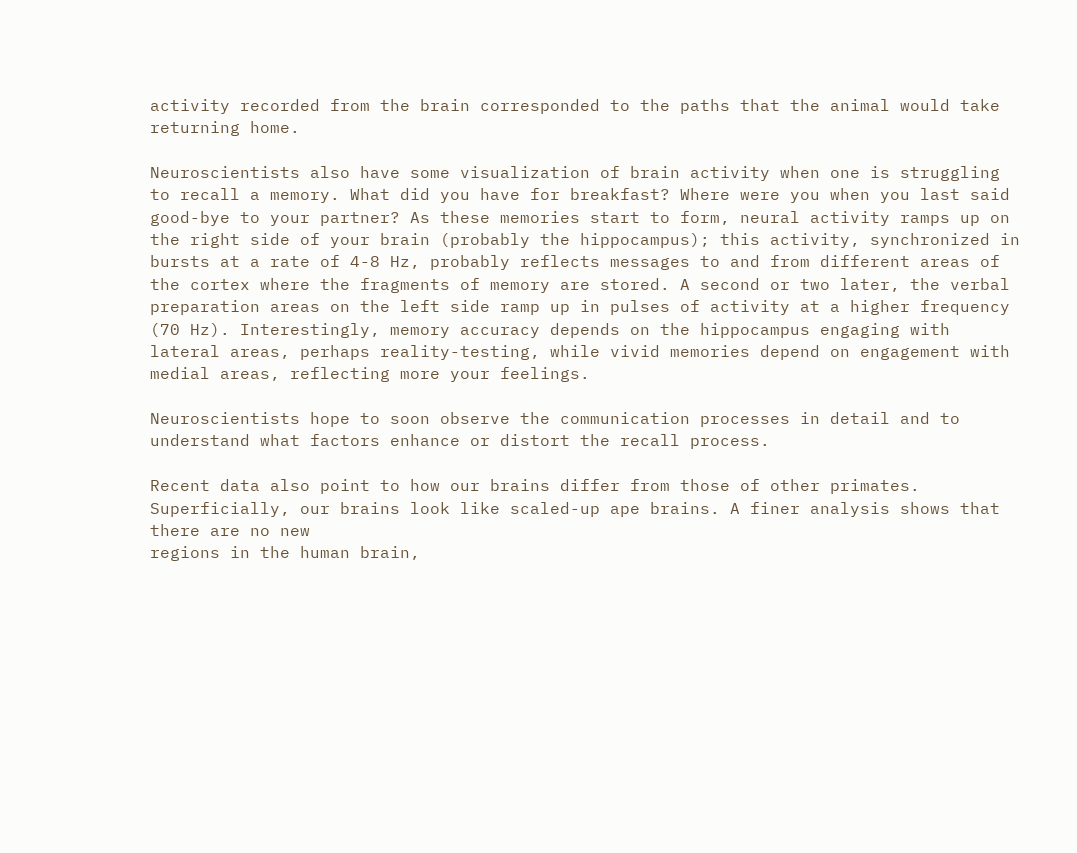activity recorded from the brain corresponded to the paths that the animal would take returning home.

Neuroscientists also have some visualization of brain activity when one is struggling to recall a memory. What did you have for breakfast? Where were you when you last said good-bye to your partner? As these memories start to form, neural activity ramps up on the right side of your brain (probably the hippocampus); this activity, synchronized in bursts at a rate of 4-8 Hz, probably reflects messages to and from different areas of the cortex where the fragments of memory are stored. A second or two later, the verbal preparation areas on the left side ramp up in pulses of activity at a higher frequency (70 Hz). Interestingly, memory accuracy depends on the hippocampus engaging with lateral areas, perhaps reality-testing, while vivid memories depend on engagement with medial areas, reflecting more your feelings.

Neuroscientists hope to soon observe the communication processes in detail and to understand what factors enhance or distort the recall process.

Recent data also point to how our brains differ from those of other primates. Superficially, our brains look like scaled-up ape brains. A finer analysis shows that there are no new
regions in the human brain,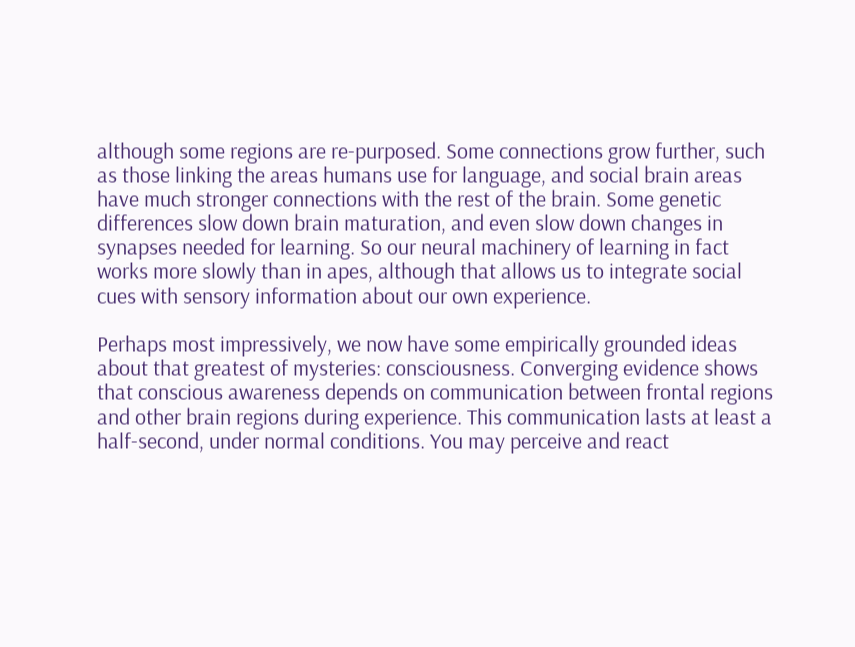although some regions are re-purposed. Some connections grow further, such as those linking the areas humans use for language, and social brain areas have much stronger connections with the rest of the brain. Some genetic differences slow down brain maturation, and even slow down changes in synapses needed for learning. So our neural machinery of learning in fact works more slowly than in apes, although that allows us to integrate social cues with sensory information about our own experience.

Perhaps most impressively, we now have some empirically grounded ideas about that greatest of mysteries: consciousness. Converging evidence shows that conscious awareness depends on communication between frontal regions and other brain regions during experience. This communication lasts at least a half-second, under normal conditions. You may perceive and react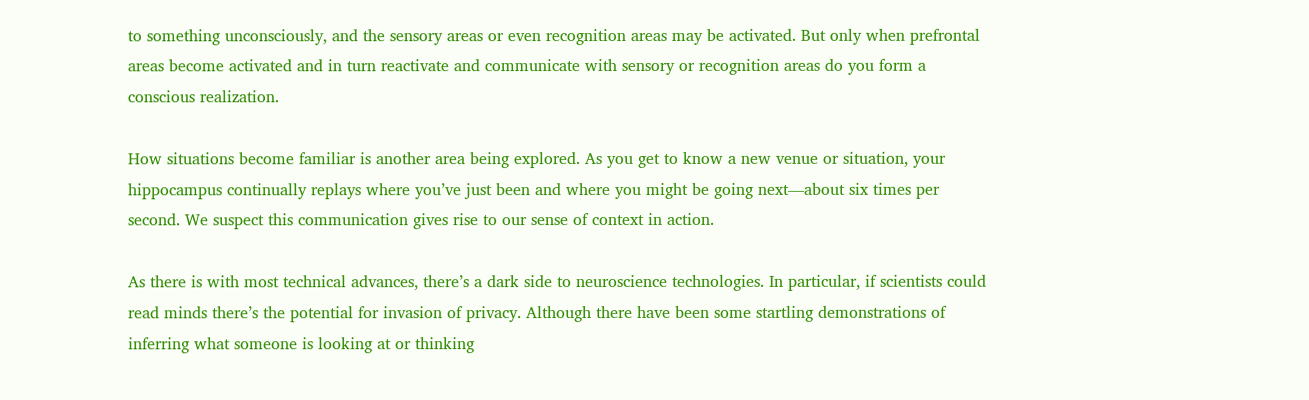to something unconsciously, and the sensory areas or even recognition areas may be activated. But only when prefrontal areas become activated and in turn reactivate and communicate with sensory or recognition areas do you form a conscious realization.

How situations become familiar is another area being explored. As you get to know a new venue or situation, your hippocampus continually replays where you’ve just been and where you might be going next—about six times per second. We suspect this communication gives rise to our sense of context in action.

As there is with most technical advances, there’s a dark side to neuroscience technologies. In particular, if scientists could read minds there’s the potential for invasion of privacy. Although there have been some startling demonstrations of inferring what someone is looking at or thinking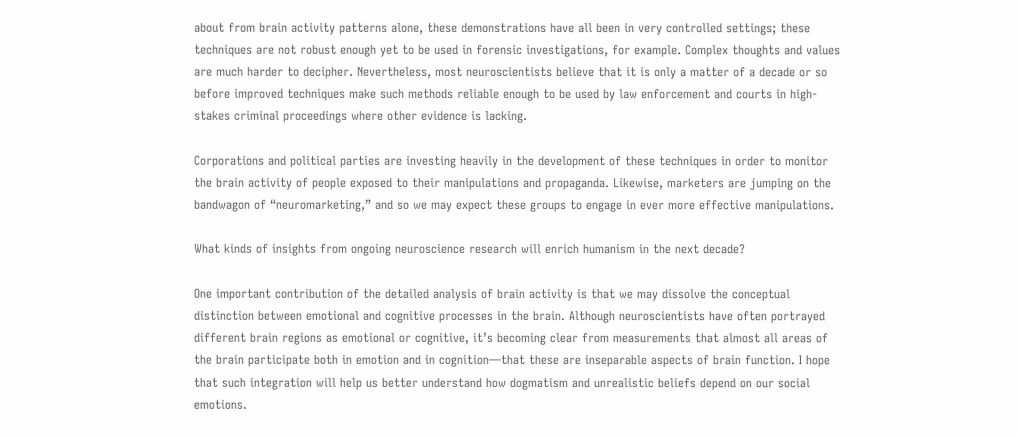about from brain activity patterns alone, these demonstrations have all been in very controlled settings; these techniques are not robust enough yet to be used in forensic investigations, for example. Complex thoughts and values are much harder to decipher. Nevertheless, most neuroscientists believe that it is only a matter of a decade or so before improved techniques make such methods reliable enough to be used by law enforcement and courts in high-stakes criminal proceedings where other evidence is lacking.

Corporations and political parties are investing heavily in the development of these techniques in order to monitor the brain activity of people exposed to their manipulations and propaganda. Likewise, marketers are jumping on the bandwagon of “neuromarketing,” and so we may expect these groups to engage in ever more effective manipulations.

What kinds of insights from ongoing neuroscience research will enrich humanism in the next decade?

One important contribution of the detailed analysis of brain activity is that we may dissolve the conceptual distinction between emotional and cognitive processes in the brain. Although neuroscientists have often portrayed different brain regions as emotional or cognitive, it’s becoming clear from measurements that almost all areas of the brain participate both in emotion and in cognition—that these are inseparable aspects of brain function. I hope that such integration will help us better understand how dogmatism and unrealistic beliefs depend on our social emotions.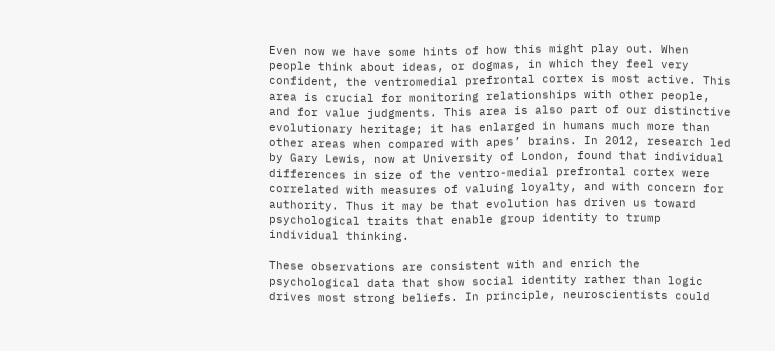Even now we have some hints of how this might play out. When people think about ideas, or dogmas, in which they feel very confident, the ventromedial prefrontal cortex is most active. This area is crucial for monitoring relationships with other people, and for value judgments. This area is also part of our distinctive evolutionary heritage; it has enlarged in humans much more than other areas when compared with apes’ brains. In 2012, research led by Gary Lewis, now at University of London, found that individual differences in size of the ventro-medial prefrontal cortex were correlated with measures of valuing loyalty, and with concern for authority. Thus it may be that evolution has driven us toward psychological traits that enable group identity to trump individual thinking.

These observations are consistent with and enrich the psychological data that show social identity rather than logic drives most strong beliefs. In principle, neuroscientists could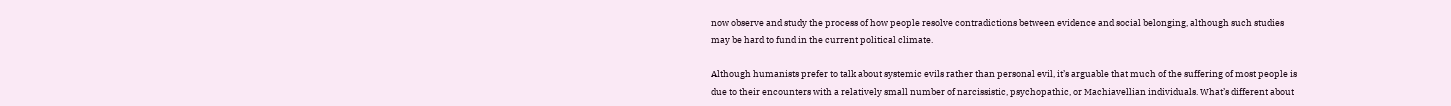now observe and study the process of how people resolve contradictions between evidence and social belonging, although such studies may be hard to fund in the current political climate.

Although humanists prefer to talk about systemic evils rather than personal evil, it’s arguable that much of the suffering of most people is due to their encounters with a relatively small number of narcissistic, psychopathic, or Machiavellian individuals. What’s different about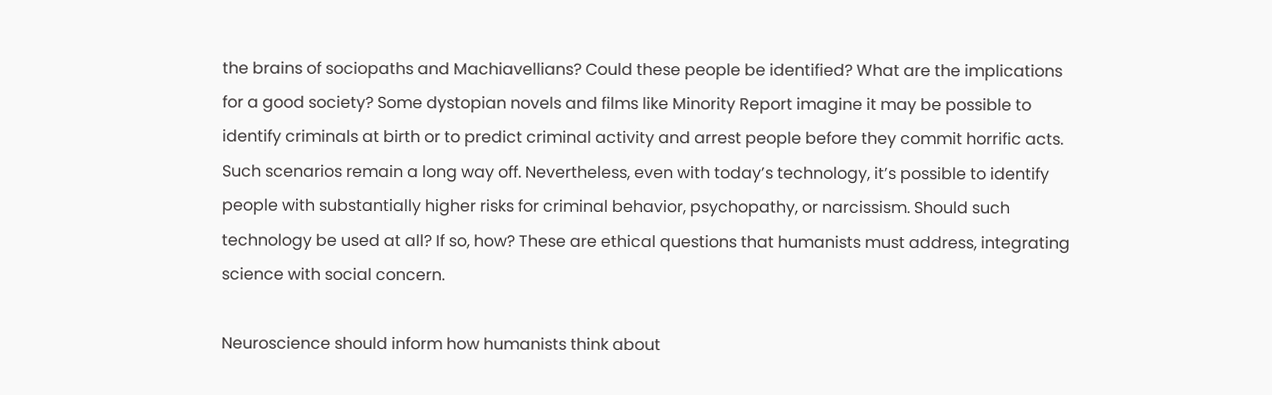the brains of sociopaths and Machiavellians? Could these people be identified? What are the implications for a good society? Some dystopian novels and films like Minority Report imagine it may be possible to identify criminals at birth or to predict criminal activity and arrest people before they commit horrific acts. Such scenarios remain a long way off. Nevertheless, even with today’s technology, it’s possible to identify people with substantially higher risks for criminal behavior, psychopathy, or narcissism. Should such technology be used at all? If so, how? These are ethical questions that humanists must address, integrating science with social concern.

Neuroscience should inform how humanists think about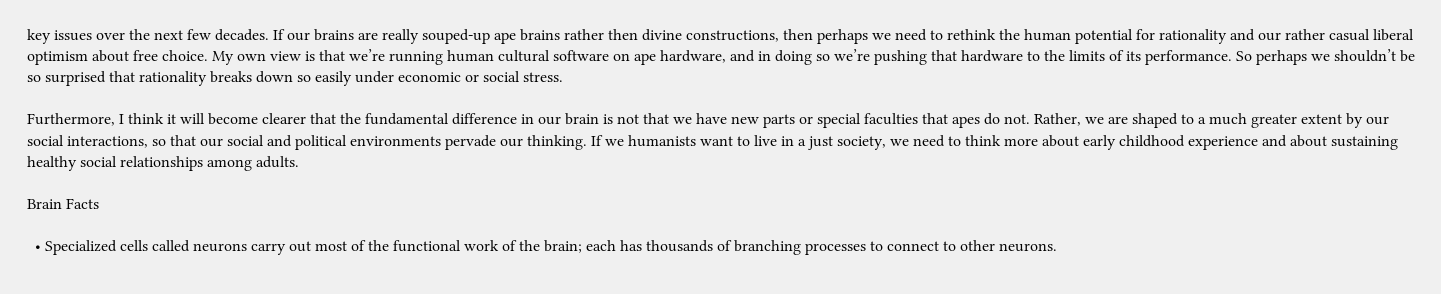key issues over the next few decades. If our brains are really souped-up ape brains rather then divine constructions, then perhaps we need to rethink the human potential for rationality and our rather casual liberal optimism about free choice. My own view is that we’re running human cultural software on ape hardware, and in doing so we’re pushing that hardware to the limits of its performance. So perhaps we shouldn’t be so surprised that rationality breaks down so easily under economic or social stress.

Furthermore, I think it will become clearer that the fundamental difference in our brain is not that we have new parts or special faculties that apes do not. Rather, we are shaped to a much greater extent by our social interactions, so that our social and political environments pervade our thinking. If we humanists want to live in a just society, we need to think more about early childhood experience and about sustaining healthy social relationships among adults.

Brain Facts

  • Specialized cells called neurons carry out most of the functional work of the brain; each has thousands of branching processes to connect to other neurons.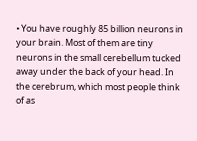• You have roughly 85 billion neurons in your brain. Most of them are tiny neurons in the small cerebellum tucked away under the back of your head. In the cerebrum, which most people think of as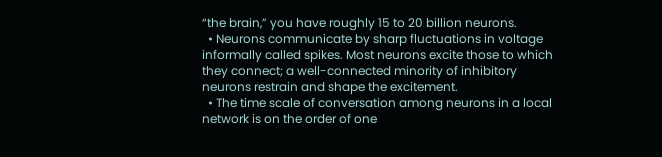“the brain,” you have roughly 15 to 20 billion neurons.
  • Neurons communicate by sharp fluctuations in voltage informally called spikes. Most neurons excite those to which they connect; a well-connected minority of inhibitory neurons restrain and shape the excitement.
  • The time scale of conversation among neurons in a local network is on the order of one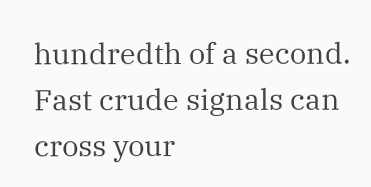hundredth of a second. Fast crude signals can cross your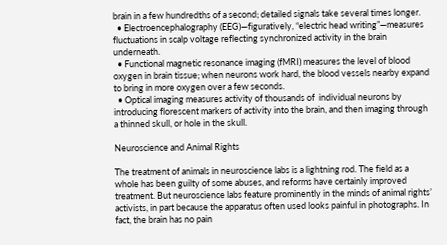brain in a few hundredths of a second; detailed signals take several times longer.
  • Electroencephalography (EEG)—figuratively, “electric head writing”—measures fluctuations in scalp voltage reflecting synchronized activity in the brain underneath.
  • Functional magnetic resonance imaging (fMRI) measures the level of blood oxygen in brain tissue; when neurons work hard, the blood vessels nearby expand to bring in more oxygen over a few seconds.
  • Optical imaging measures activity of thousands of  individual neurons by introducing florescent markers of activity into the brain, and then imaging through a thinned skull, or hole in the skull.

Neuroscience and Animal Rights

The treatment of animals in neuroscience labs is a lightning rod. The field as a whole has been guilty of some abuses, and reforms have certainly improved treatment. But neuroscience labs feature prominently in the minds of animal rights’ activists, in part because the apparatus often used looks painful in photographs. In fact, the brain has no pain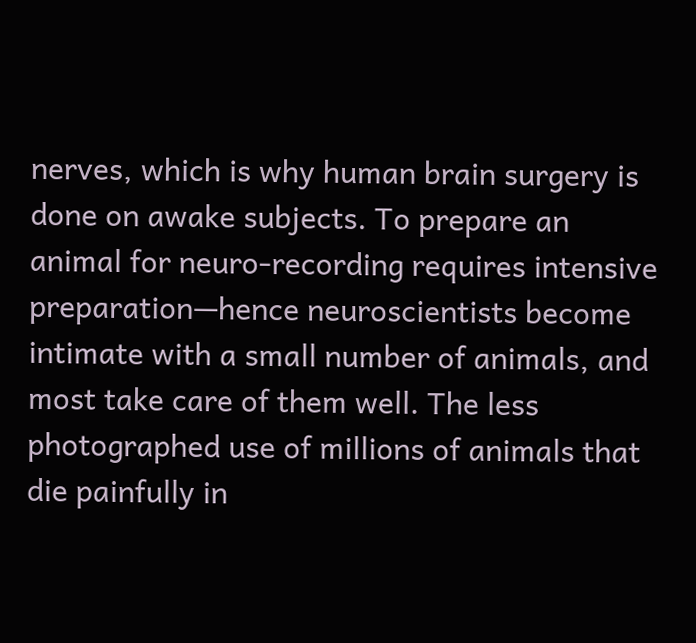nerves, which is why human brain surgery is done on awake subjects. To prepare an animal for neuro-recording requires intensive preparation—hence neuroscientists become intimate with a small number of animals, and most take care of them well. The less photographed use of millions of animals that die painfully in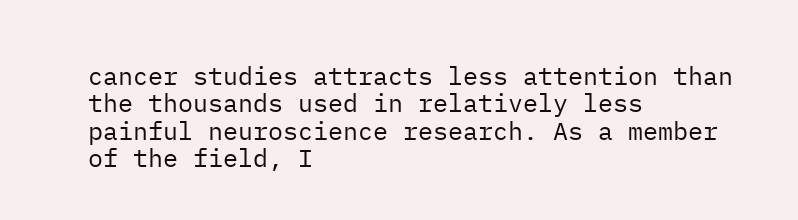cancer studies attracts less attention than the thousands used in relatively less painful neuroscience research. As a member of the field, I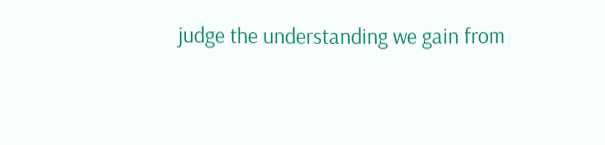judge the understanding we gain from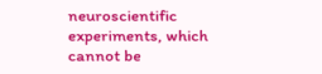neuroscientific experiments, which cannot be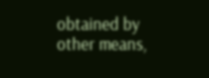obtained by other means,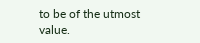to be of the utmost value.